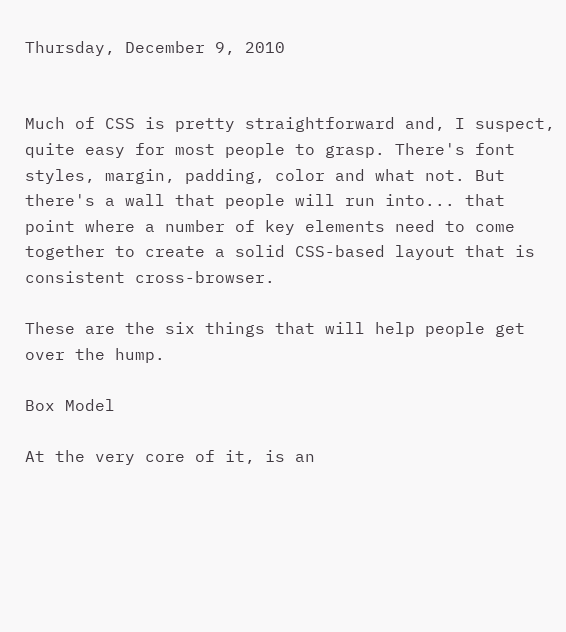Thursday, December 9, 2010


Much of CSS is pretty straightforward and, I suspect, quite easy for most people to grasp. There's font styles, margin, padding, color and what not. But there's a wall that people will run into... that point where a number of key elements need to come together to create a solid CSS-based layout that is consistent cross-browser.

These are the six things that will help people get over the hump.

Box Model

At the very core of it, is an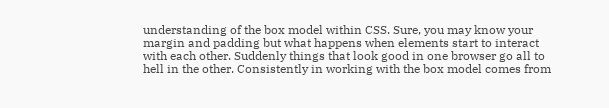understanding of the box model within CSS. Sure, you may know your margin and padding but what happens when elements start to interact with each other. Suddenly things that look good in one browser go all to hell in the other. Consistently in working with the box model comes from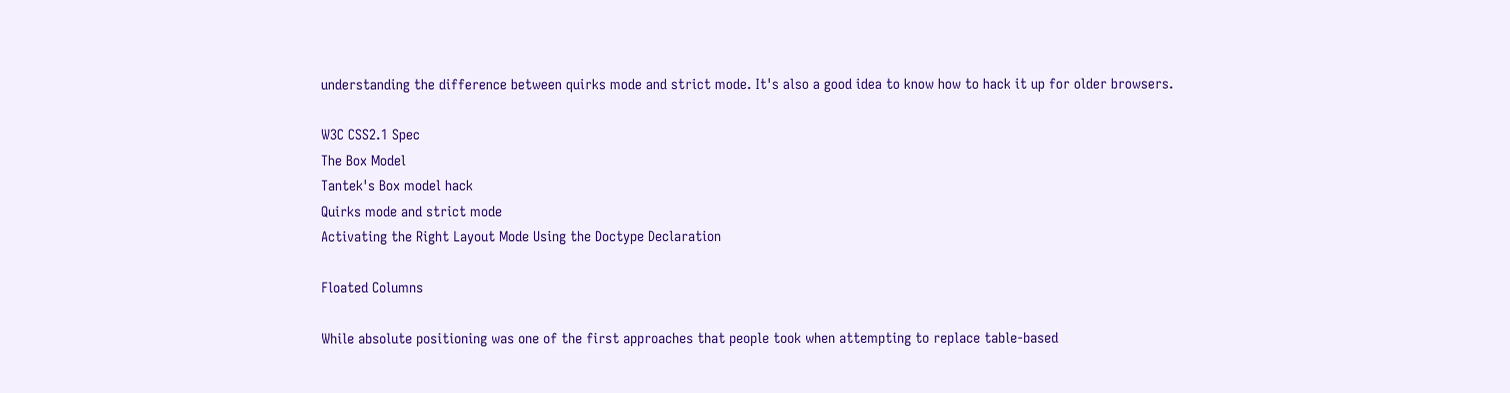understanding the difference between quirks mode and strict mode. It's also a good idea to know how to hack it up for older browsers.

W3C CSS2.1 Spec
The Box Model
Tantek's Box model hack
Quirks mode and strict mode
Activating the Right Layout Mode Using the Doctype Declaration

Floated Columns

While absolute positioning was one of the first approaches that people took when attempting to replace table-based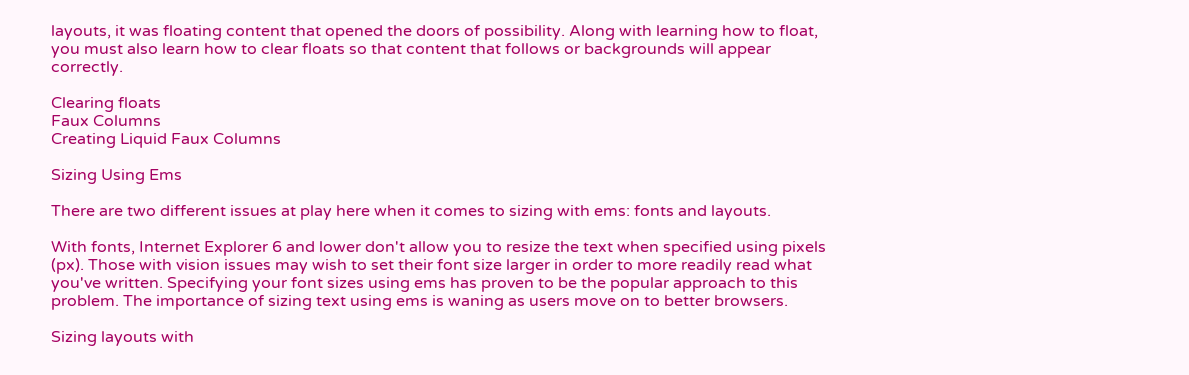layouts, it was floating content that opened the doors of possibility. Along with learning how to float, you must also learn how to clear floats so that content that follows or backgrounds will appear correctly.

Clearing floats
Faux Columns
Creating Liquid Faux Columns

Sizing Using Ems

There are two different issues at play here when it comes to sizing with ems: fonts and layouts.

With fonts, Internet Explorer 6 and lower don't allow you to resize the text when specified using pixels (px). Those with vision issues may wish to set their font size larger in order to more readily read what you've written. Specifying your font sizes using ems has proven to be the popular approach to this problem. The importance of sizing text using ems is waning as users move on to better browsers.

Sizing layouts with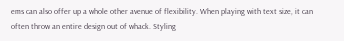ems can also offer up a whole other avenue of flexibility. When playing with text size, it can often throw an entire design out of whack. Styling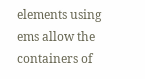elements using ems allow the containers of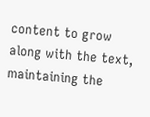content to grow along with the text, maintaining the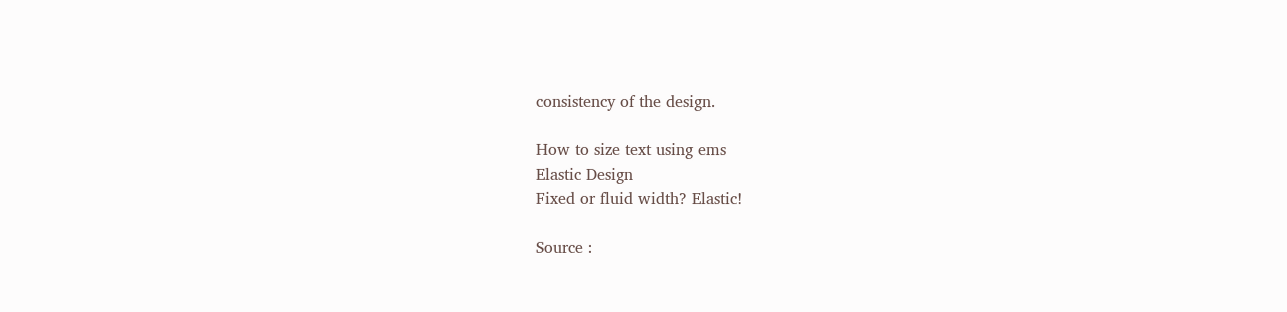consistency of the design.

How to size text using ems
Elastic Design
Fixed or fluid width? Elastic!

Source :